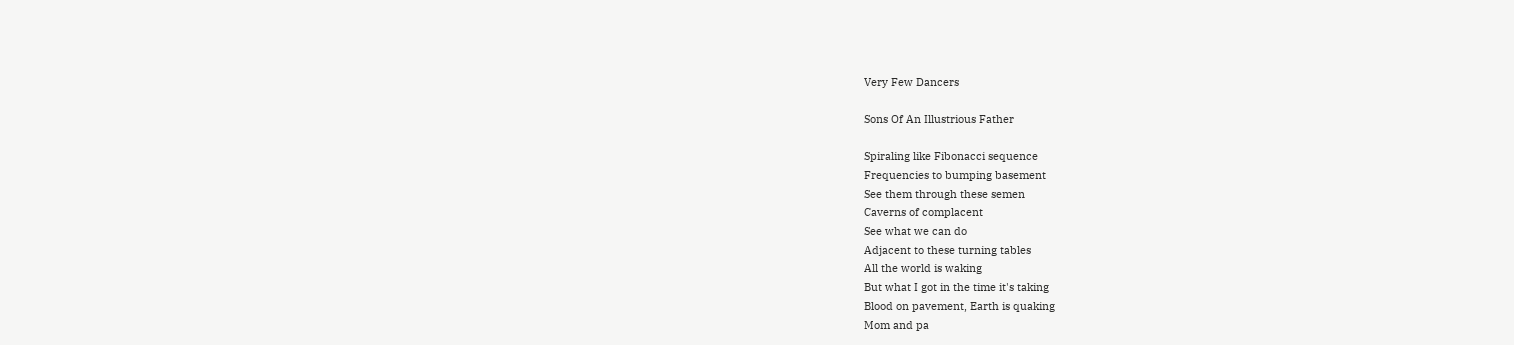Very Few Dancers

Sons Of An Illustrious Father

Spiraling like Fibonacci sequence
Frequencies to bumping basement
See them through these semen
Caverns of complacent
See what we can do
Adjacent to these turning tables
All the world is waking
But what I got in the time it's taking
Blood on pavement, Earth is quaking
Mom and pa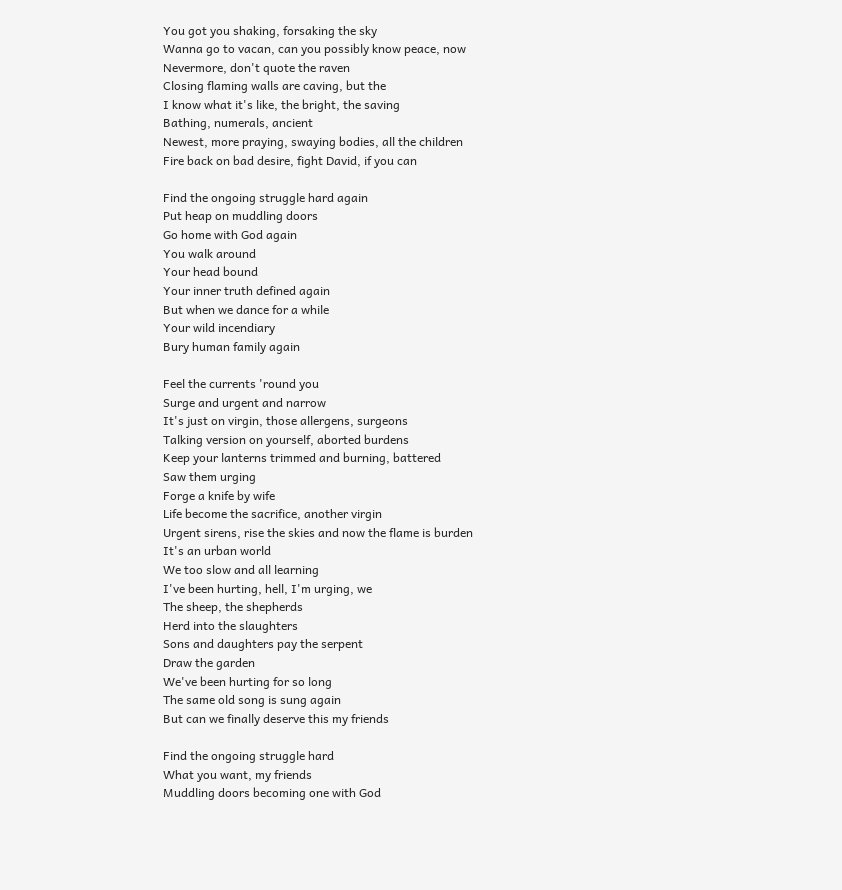You got you shaking, forsaking the sky
Wanna go to vacan, can you possibly know peace, now
Nevermore, don't quote the raven
Closing flaming walls are caving, but the
I know what it's like, the bright, the saving
Bathing, numerals, ancient
Newest, more praying, swaying bodies, all the children
Fire back on bad desire, fight David, if you can

Find the ongoing struggle hard again
Put heap on muddling doors
Go home with God again
You walk around
Your head bound
Your inner truth defined again
But when we dance for a while
Your wild incendiary
Bury human family again

Feel the currents 'round you
Surge and urgent and narrow
It's just on virgin, those allergens, surgeons
Talking version on yourself, aborted burdens
Keep your lanterns trimmed and burning, battered
Saw them urging
Forge a knife by wife
Life become the sacrifice, another virgin
Urgent sirens, rise the skies and now the flame is burden
It's an urban world
We too slow and all learning
I've been hurting, hell, I'm urging, we
The sheep, the shepherds
Herd into the slaughters
Sons and daughters pay the serpent
Draw the garden
We've been hurting for so long
The same old song is sung again
But can we finally deserve this my friends

Find the ongoing struggle hard
What you want, my friends
Muddling doors becoming one with God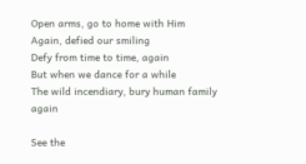Open arms, go to home with Him
Again, defied our smiling
Defy from time to time, again
But when we dance for a while
The wild incendiary, bury human family again

See the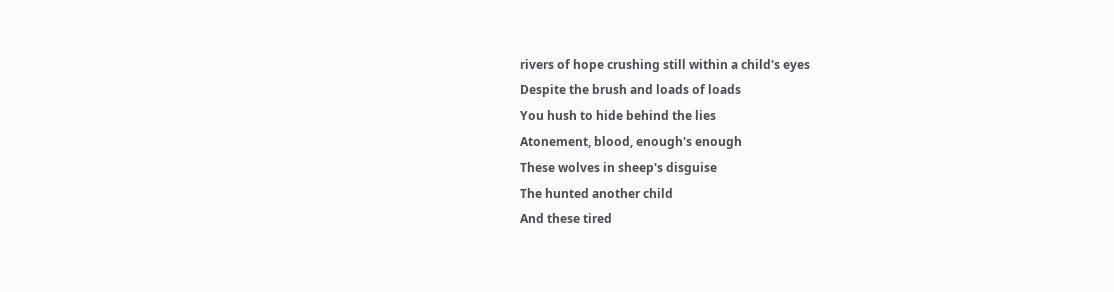rivers of hope crushing still within a child's eyes
Despite the brush and loads of loads
You hush to hide behind the lies
Atonement, blood, enough's enough
These wolves in sheep's disguise
The hunted another child
And these tired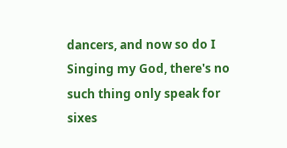dancers, and now so do I
Singing my God, there's no such thing only speak for sixes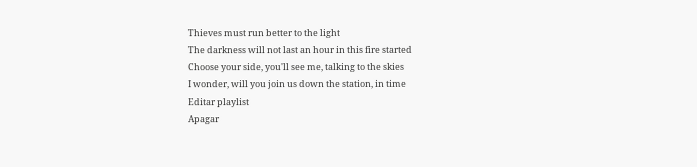Thieves must run better to the light
The darkness will not last an hour in this fire started
Choose your side, you'll see me, talking to the skies
I wonder, will you join us down the station, in time
Editar playlist
Apagar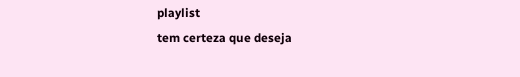playlist
tem certeza que deseja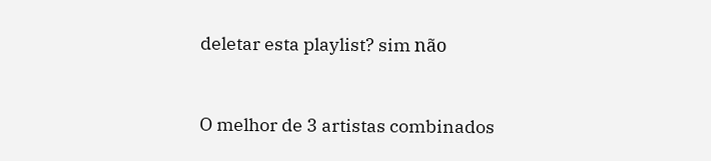deletar esta playlist? sim não


O melhor de 3 artistas combinados